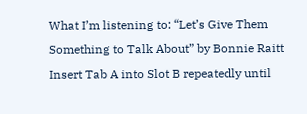What I’m listening to: “Let’s Give Them Something to Talk About” by Bonnie Raitt   Insert Tab A into Slot B repeatedly until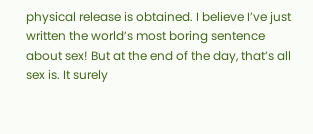physical release is obtained. I believe I’ve just written the world’s most boring sentence about sex! But at the end of the day, that’s all sex is. It surely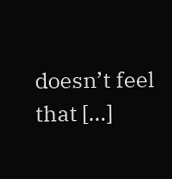doesn’t feel that […]